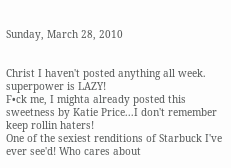Sunday, March 28, 2010


Christ I haven't posted anything all week. superpower is LAZY!
F•ck me, I mighta already posted this sweetness by Katie Price...I don't remember keep rollin haters!
One of the sexiest renditions of Starbuck I've ever see'd! Who cares about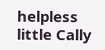helpless little Cally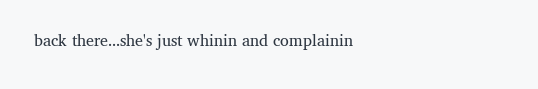back there...she's just whinin and complainin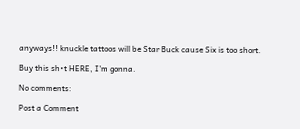anyways!! knuckle tattoos will be Star Buck cause Six is too short.

Buy this sh•t HERE, I'm gonna.

No comments:

Post a Comment